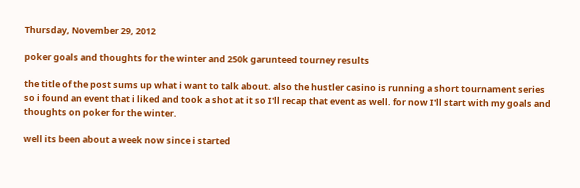Thursday, November 29, 2012

poker goals and thoughts for the winter and 250k garunteed tourney results

the title of the post sums up what i want to talk about. also the hustler casino is running a short tournament series so i found an event that i liked and took a shot at it so I'll recap that event as well. for now I'll start with my goals and thoughts on poker for the winter.

well its been about a week now since i started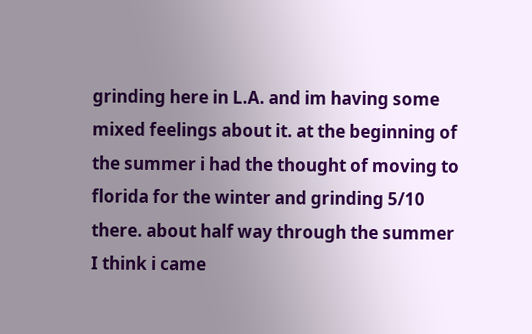grinding here in L.A. and im having some mixed feelings about it. at the beginning of the summer i had the thought of moving to florida for the winter and grinding 5/10 there. about half way through the summer I think i came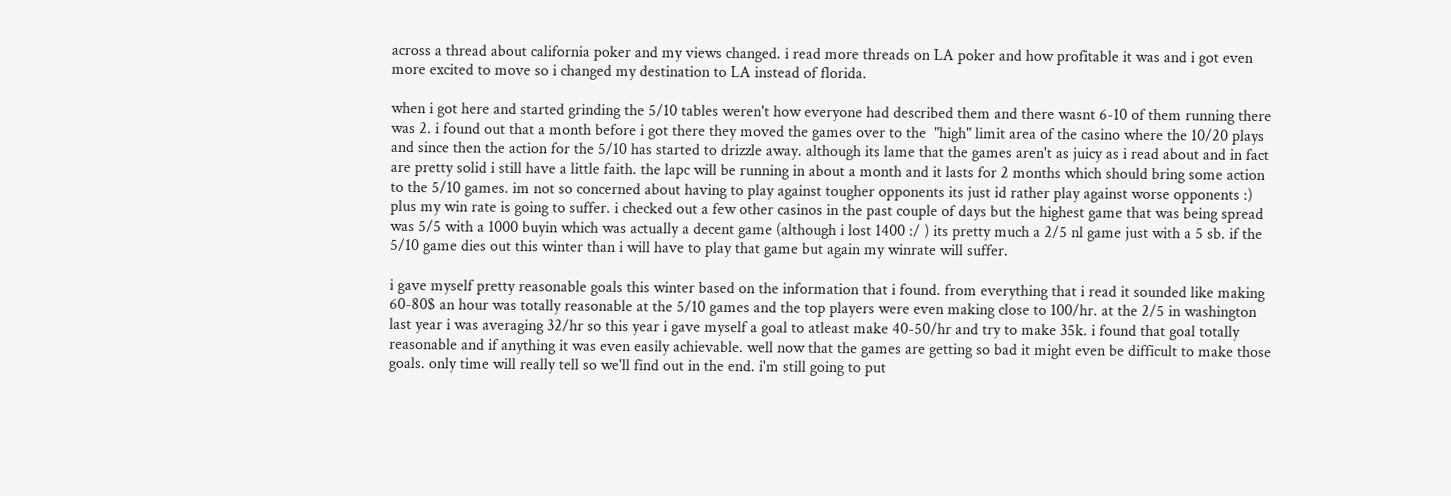across a thread about california poker and my views changed. i read more threads on LA poker and how profitable it was and i got even more excited to move so i changed my destination to LA instead of florida.

when i got here and started grinding the 5/10 tables weren't how everyone had described them and there wasnt 6-10 of them running there was 2. i found out that a month before i got there they moved the games over to the  "high" limit area of the casino where the 10/20 plays and since then the action for the 5/10 has started to drizzle away. although its lame that the games aren't as juicy as i read about and in fact are pretty solid i still have a little faith. the lapc will be running in about a month and it lasts for 2 months which should bring some action to the 5/10 games. im not so concerned about having to play against tougher opponents its just id rather play against worse opponents :) plus my win rate is going to suffer. i checked out a few other casinos in the past couple of days but the highest game that was being spread was 5/5 with a 1000 buyin which was actually a decent game (although i lost 1400 :/ ) its pretty much a 2/5 nl game just with a 5 sb. if the 5/10 game dies out this winter than i will have to play that game but again my winrate will suffer.

i gave myself pretty reasonable goals this winter based on the information that i found. from everything that i read it sounded like making 60-80$ an hour was totally reasonable at the 5/10 games and the top players were even making close to 100/hr. at the 2/5 in washington last year i was averaging 32/hr so this year i gave myself a goal to atleast make 40-50/hr and try to make 35k. i found that goal totally reasonable and if anything it was even easily achievable. well now that the games are getting so bad it might even be difficult to make those goals. only time will really tell so we'll find out in the end. i'm still going to put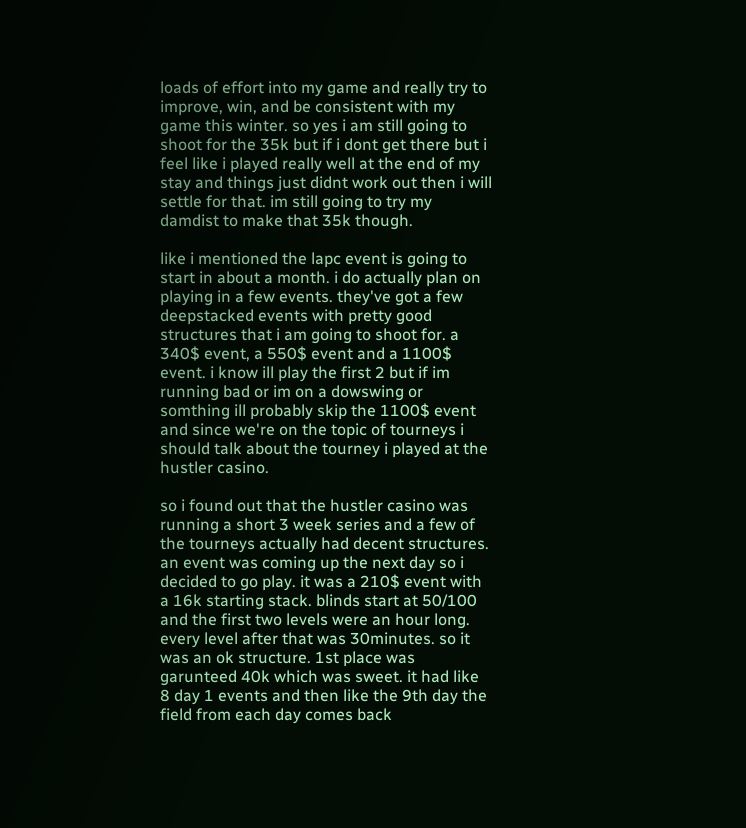loads of effort into my game and really try to improve, win, and be consistent with my game this winter. so yes i am still going to shoot for the 35k but if i dont get there but i feel like i played really well at the end of my stay and things just didnt work out then i will settle for that. im still going to try my damdist to make that 35k though.

like i mentioned the lapc event is going to start in about a month. i do actually plan on playing in a few events. they've got a few deepstacked events with pretty good structures that i am going to shoot for. a 340$ event, a 550$ event and a 1100$ event. i know ill play the first 2 but if im running bad or im on a dowswing or somthing ill probably skip the 1100$ event and since we're on the topic of tourneys i should talk about the tourney i played at the hustler casino.

so i found out that the hustler casino was running a short 3 week series and a few of the tourneys actually had decent structures. an event was coming up the next day so i decided to go play. it was a 210$ event with a 16k starting stack. blinds start at 50/100 and the first two levels were an hour long. every level after that was 30minutes. so it was an ok structure. 1st place was garunteed 40k which was sweet. it had like 8 day 1 events and then like the 9th day the field from each day comes back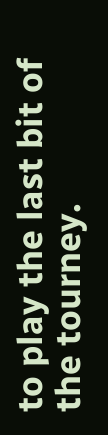to play the last bit of the tourney.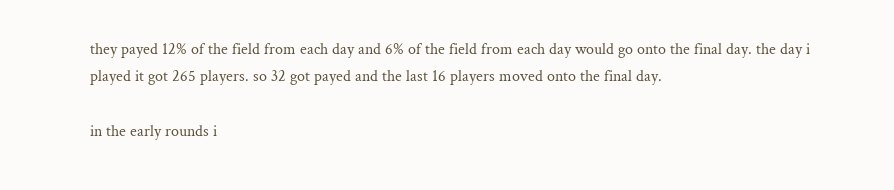they payed 12% of the field from each day and 6% of the field from each day would go onto the final day. the day i played it got 265 players. so 32 got payed and the last 16 players moved onto the final day.

in the early rounds i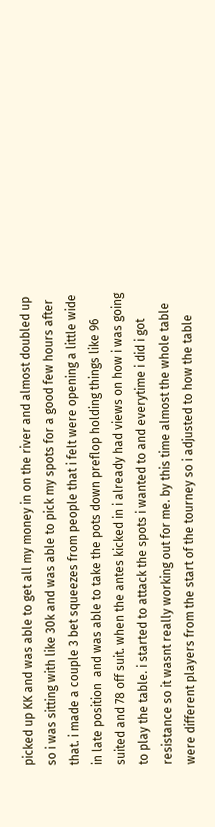picked up KK and was able to get all my money in on the river and almost doubled up so i was sitting with like 30k and was able to pick my spots for a good few hours after that. i made a couple 3 bet squeezes from people that i felt were opening a little wide in late position  and was able to take the pots down preflop holding things like 96 suited and 78 off suit. when the antes kicked in i already had views on how i was going to play the table. i started to attack the spots i wanted to and everytime i did i got resistance so it wasnt really working out for me. by this time almost the whole table were different players from the start of the tourney so i adjusted to how the table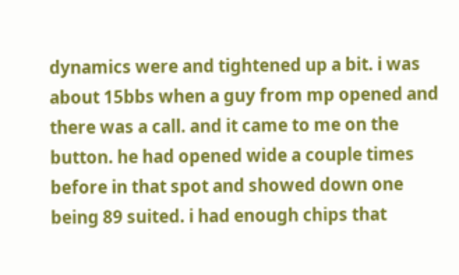dynamics were and tightened up a bit. i was about 15bbs when a guy from mp opened and there was a call. and it came to me on the button. he had opened wide a couple times before in that spot and showed down one being 89 suited. i had enough chips that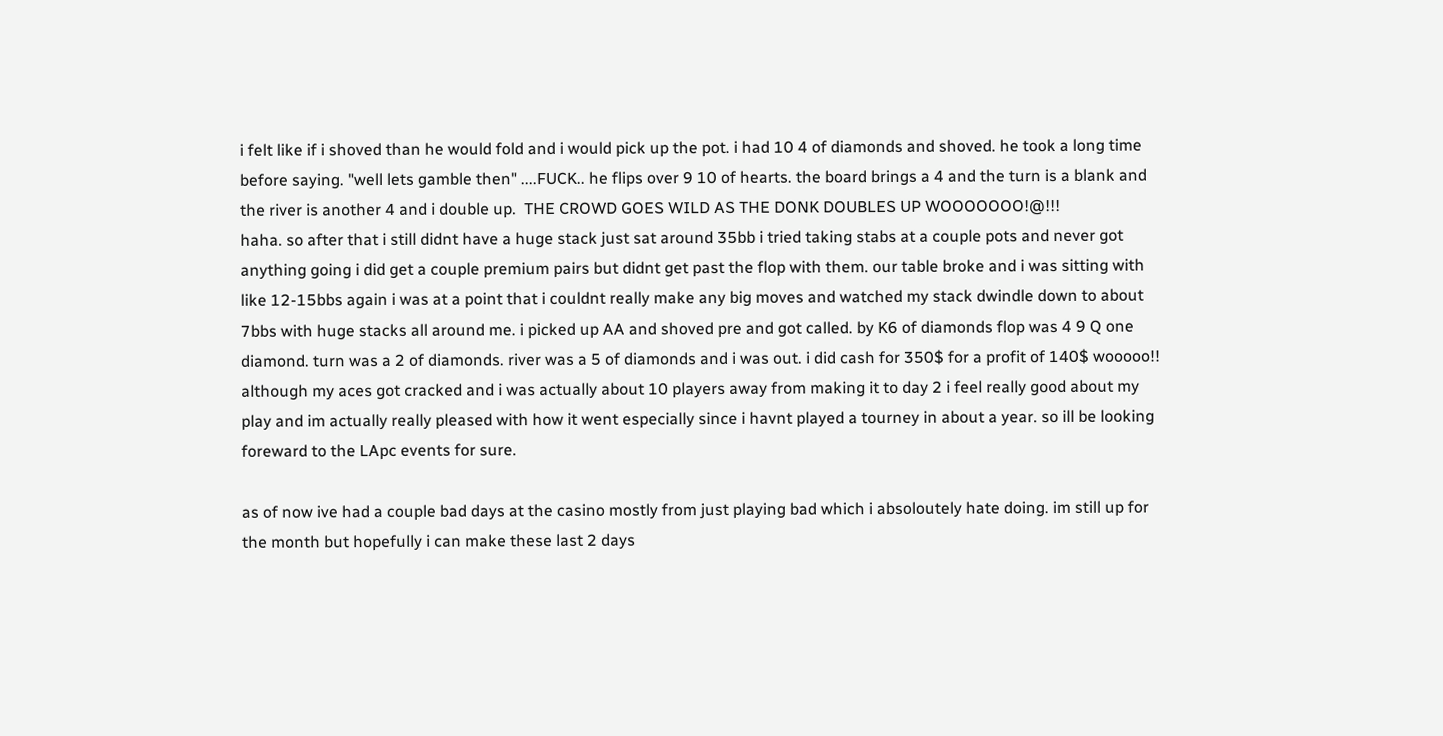i felt like if i shoved than he would fold and i would pick up the pot. i had 10 4 of diamonds and shoved. he took a long time before saying. "well lets gamble then" ....FUCK.. he flips over 9 10 of hearts. the board brings a 4 and the turn is a blank and the river is another 4 and i double up.  THE CROWD GOES WILD AS THE DONK DOUBLES UP WOOOOOOO!@!!!
haha. so after that i still didnt have a huge stack just sat around 35bb i tried taking stabs at a couple pots and never got anything going i did get a couple premium pairs but didnt get past the flop with them. our table broke and i was sitting with like 12-15bbs again i was at a point that i couldnt really make any big moves and watched my stack dwindle down to about 7bbs with huge stacks all around me. i picked up AA and shoved pre and got called. by K6 of diamonds flop was 4 9 Q one diamond. turn was a 2 of diamonds. river was a 5 of diamonds and i was out. i did cash for 350$ for a profit of 140$ wooooo!! although my aces got cracked and i was actually about 10 players away from making it to day 2 i feel really good about my play and im actually really pleased with how it went especially since i havnt played a tourney in about a year. so ill be looking foreward to the LApc events for sure.

as of now ive had a couple bad days at the casino mostly from just playing bad which i absoloutely hate doing. im still up for the month but hopefully i can make these last 2 days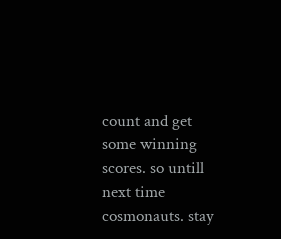count and get some winning scores. so untill next time cosmonauts. stay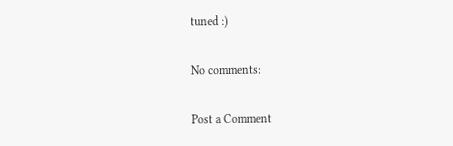tuned :)

No comments:

Post a Comment